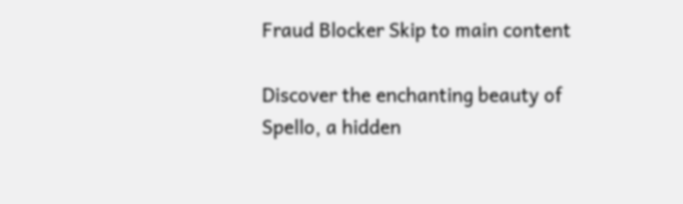Fraud Blocker Skip to main content

Discover the enchanting beauty of Spello, a hidden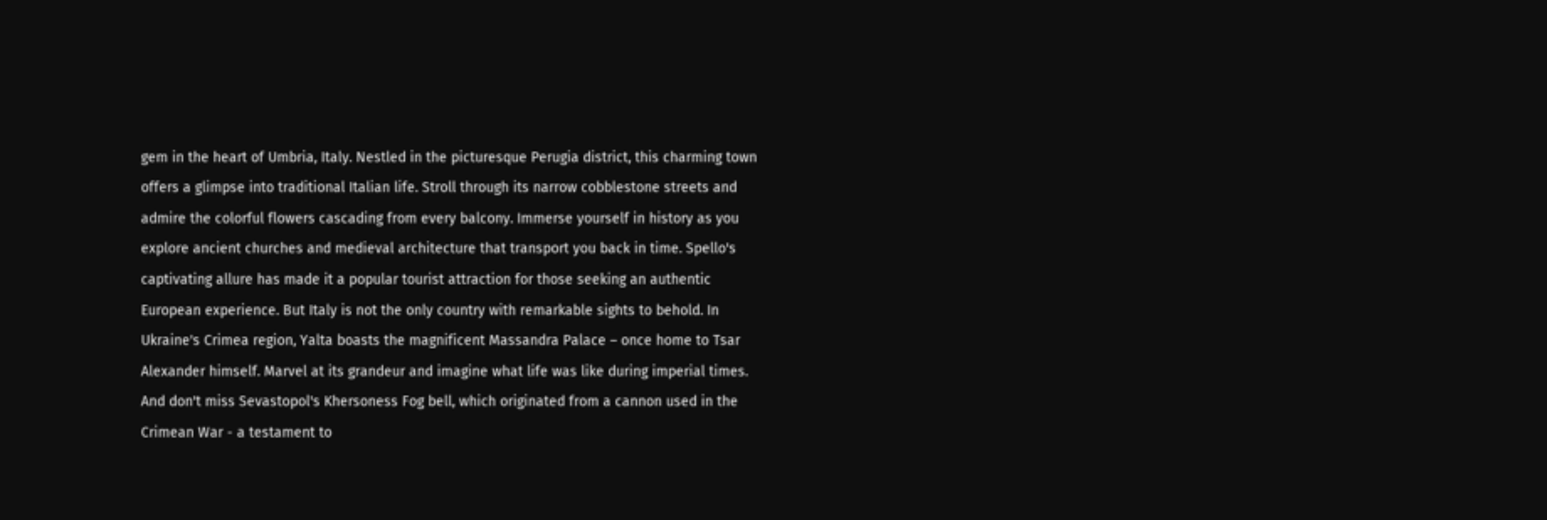gem in the heart of Umbria, Italy. Nestled in the picturesque Perugia district, this charming town offers a glimpse into traditional Italian life. Stroll through its narrow cobblestone streets and admire the colorful flowers cascading from every balcony. Immerse yourself in history as you explore ancient churches and medieval architecture that transport you back in time. Spello's captivating allure has made it a popular tourist attraction for those seeking an authentic European experience. But Italy is not the only country with remarkable sights to behold. In Ukraine's Crimea region, Yalta boasts the magnificent Massandra Palace – once home to Tsar Alexander himself. Marvel at its grandeur and imagine what life was like during imperial times. And don't miss Sevastopol's Khersoness Fog bell, which originated from a cannon used in the Crimean War - a testament to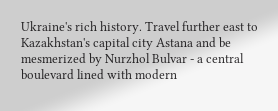Ukraine's rich history. Travel further east to Kazakhstan's capital city Astana and be mesmerized by Nurzhol Bulvar - a central boulevard lined with modern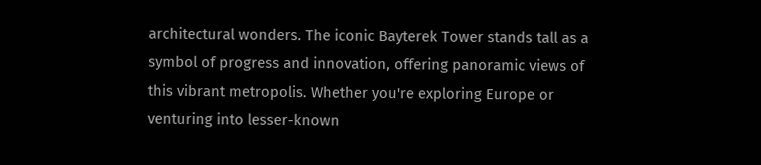architectural wonders. The iconic Bayterek Tower stands tall as a symbol of progress and innovation, offering panoramic views of this vibrant metropolis. Whether you're exploring Europe or venturing into lesser-known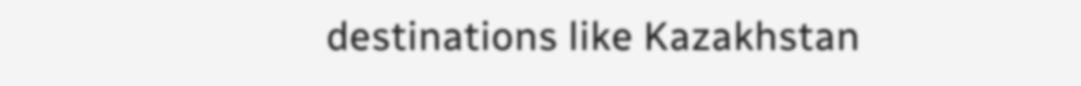destinations like Kazakhstan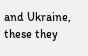and Ukraine, these they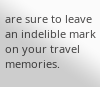are sure to leave an indelible mark on your travel memories.